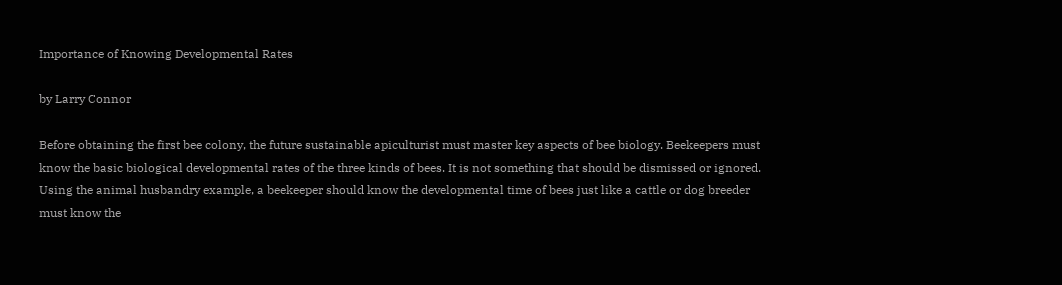Importance of Knowing Developmental Rates

by Larry Connor

Before obtaining the first bee colony, the future sustainable apiculturist must master key aspects of bee biology. Beekeepers must know the basic biological developmental rates of the three kinds of bees. It is not something that should be dismissed or ignored. Using the animal husbandry example, a beekeeper should know the developmental time of bees just like a cattle or dog breeder must know the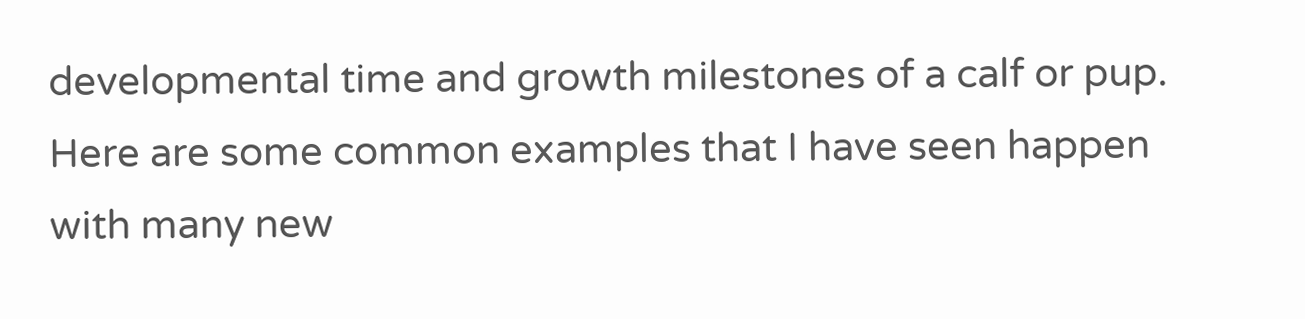developmental time and growth milestones of a calf or pup. Here are some common examples that I have seen happen with many new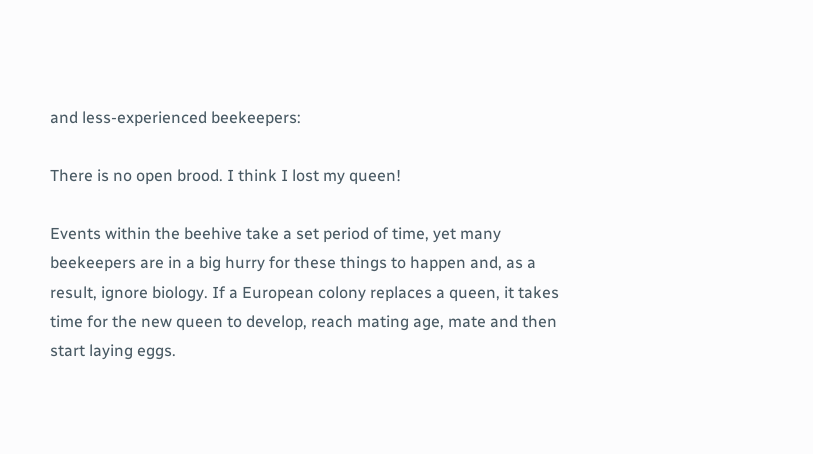and less-experienced beekeepers:

There is no open brood. I think I lost my queen!

Events within the beehive take a set period of time, yet many beekeepers are in a big hurry for these things to happen and, as a result, ignore biology. If a European colony replaces a queen, it takes time for the new queen to develop, reach mating age, mate and then start laying eggs.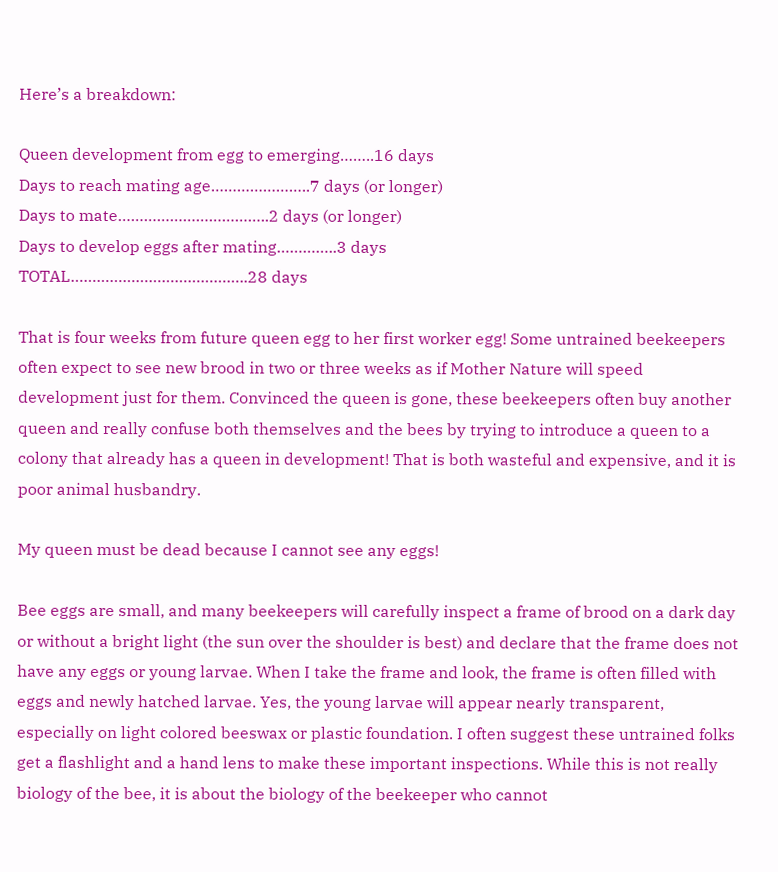Here’s a breakdown:

Queen development from egg to emerging……..16 days
Days to reach mating age…………………..7 days (or longer)
Days to mate……………………………..2 days (or longer)
Days to develop eggs after mating…………..3 days
TOTAL…………………………………..28 days

That is four weeks from future queen egg to her first worker egg! Some untrained beekeepers often expect to see new brood in two or three weeks as if Mother Nature will speed development just for them. Convinced the queen is gone, these beekeepers often buy another queen and really confuse both themselves and the bees by trying to introduce a queen to a colony that already has a queen in development! That is both wasteful and expensive, and it is poor animal husbandry.

My queen must be dead because I cannot see any eggs!

Bee eggs are small, and many beekeepers will carefully inspect a frame of brood on a dark day or without a bright light (the sun over the shoulder is best) and declare that the frame does not have any eggs or young larvae. When I take the frame and look, the frame is often filled with eggs and newly hatched larvae. Yes, the young larvae will appear nearly transparent, especially on light colored beeswax or plastic foundation. I often suggest these untrained folks get a flashlight and a hand lens to make these important inspections. While this is not really biology of the bee, it is about the biology of the beekeeper who cannot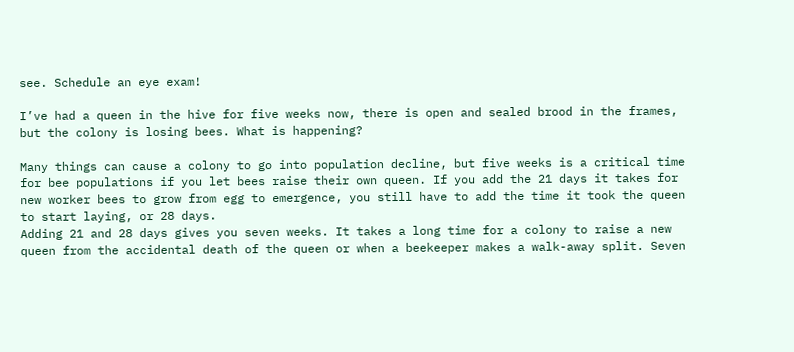see. Schedule an eye exam!

I’ve had a queen in the hive for five weeks now, there is open and sealed brood in the frames, but the colony is losing bees. What is happening?

Many things can cause a colony to go into population decline, but five weeks is a critical time for bee populations if you let bees raise their own queen. If you add the 21 days it takes for new worker bees to grow from egg to emergence, you still have to add the time it took the queen to start laying, or 28 days.
Adding 21 and 28 days gives you seven weeks. It takes a long time for a colony to raise a new queen from the accidental death of the queen or when a beekeeper makes a walk-away split. Seven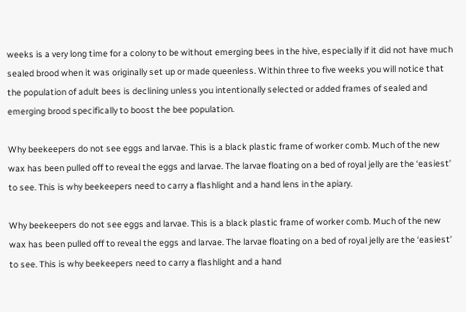weeks is a very long time for a colony to be without emerging bees in the hive, especially if it did not have much sealed brood when it was originally set up or made queenless. Within three to five weeks you will notice that the population of adult bees is declining unless you intentionally selected or added frames of sealed and emerging brood specifically to boost the bee population.

Why beekeepers do not see eggs and larvae. This is a black plastic frame of worker comb. Much of the new wax has been pulled off to reveal the eggs and larvae. The larvae floating on a bed of royal jelly are the ‘easiest’ to see. This is why beekeepers need to carry a flashlight and a hand lens in the apiary.

Why beekeepers do not see eggs and larvae. This is a black plastic frame of worker comb. Much of the new wax has been pulled off to reveal the eggs and larvae. The larvae floating on a bed of royal jelly are the ‘easiest’ to see. This is why beekeepers need to carry a flashlight and a hand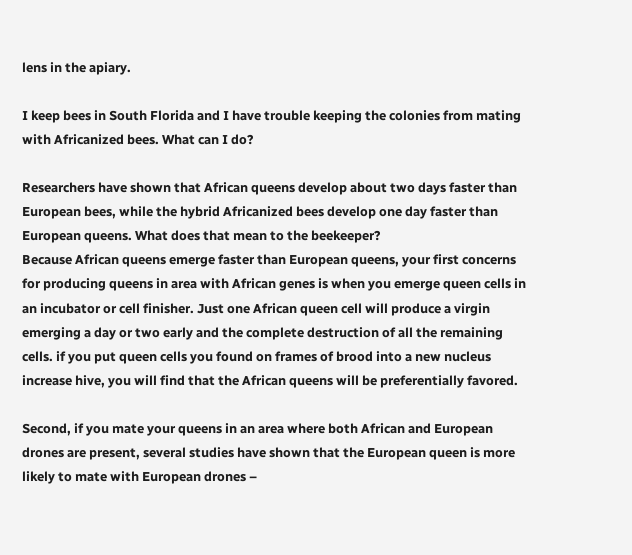lens in the apiary.

I keep bees in South Florida and I have trouble keeping the colonies from mating with Africanized bees. What can I do?

Researchers have shown that African queens develop about two days faster than European bees, while the hybrid Africanized bees develop one day faster than European queens. What does that mean to the beekeeper?
Because African queens emerge faster than European queens, your first concerns for producing queens in area with African genes is when you emerge queen cells in an incubator or cell finisher. Just one African queen cell will produce a virgin emerging a day or two early and the complete destruction of all the remaining cells. if you put queen cells you found on frames of brood into a new nucleus increase hive, you will find that the African queens will be preferentially favored.

Second, if you mate your queens in an area where both African and European drones are present, several studies have shown that the European queen is more likely to mate with European drones –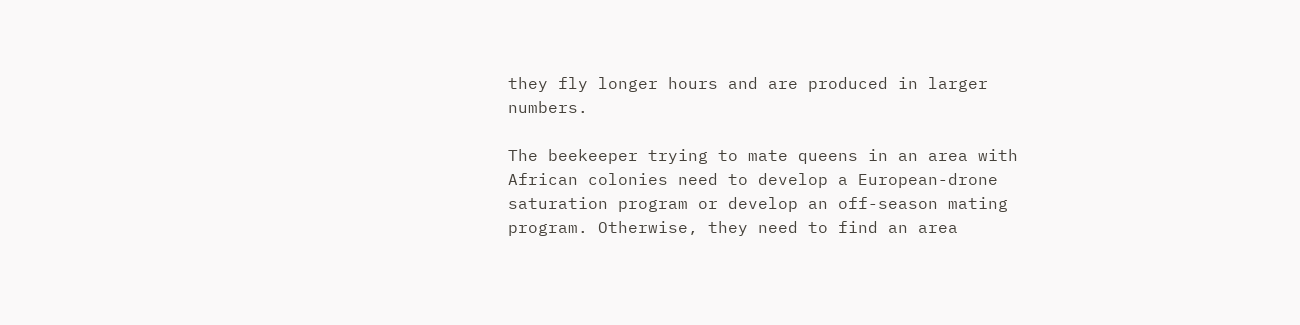they fly longer hours and are produced in larger numbers.

The beekeeper trying to mate queens in an area with African colonies need to develop a European-drone saturation program or develop an off-season mating program. Otherwise, they need to find an area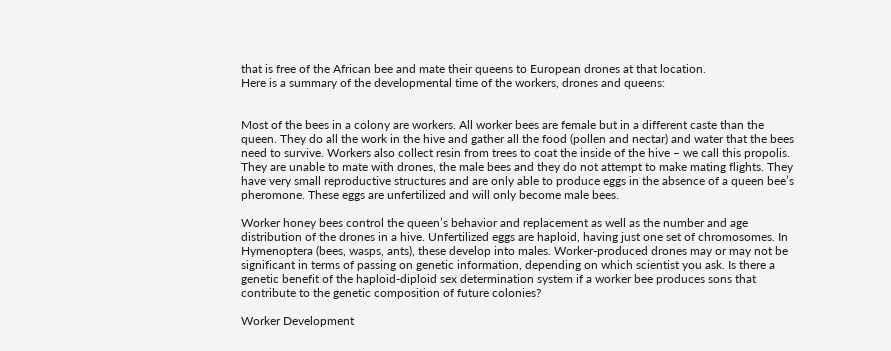that is free of the African bee and mate their queens to European drones at that location.
Here is a summary of the developmental time of the workers, drones and queens:


Most of the bees in a colony are workers. All worker bees are female but in a different caste than the queen. They do all the work in the hive and gather all the food (pollen and nectar) and water that the bees need to survive. Workers also collect resin from trees to coat the inside of the hive – we call this propolis. They are unable to mate with drones, the male bees and they do not attempt to make mating flights. They have very small reproductive structures and are only able to produce eggs in the absence of a queen bee’s pheromone. These eggs are unfertilized and will only become male bees.

Worker honey bees control the queen’s behavior and replacement as well as the number and age distribution of the drones in a hive. Unfertilized eggs are haploid, having just one set of chromosomes. In Hymenoptera (bees, wasps, ants), these develop into males. Worker-produced drones may or may not be significant in terms of passing on genetic information, depending on which scientist you ask. Is there a genetic benefit of the haploid-diploid sex determination system if a worker bee produces sons that contribute to the genetic composition of future colonies?

Worker Development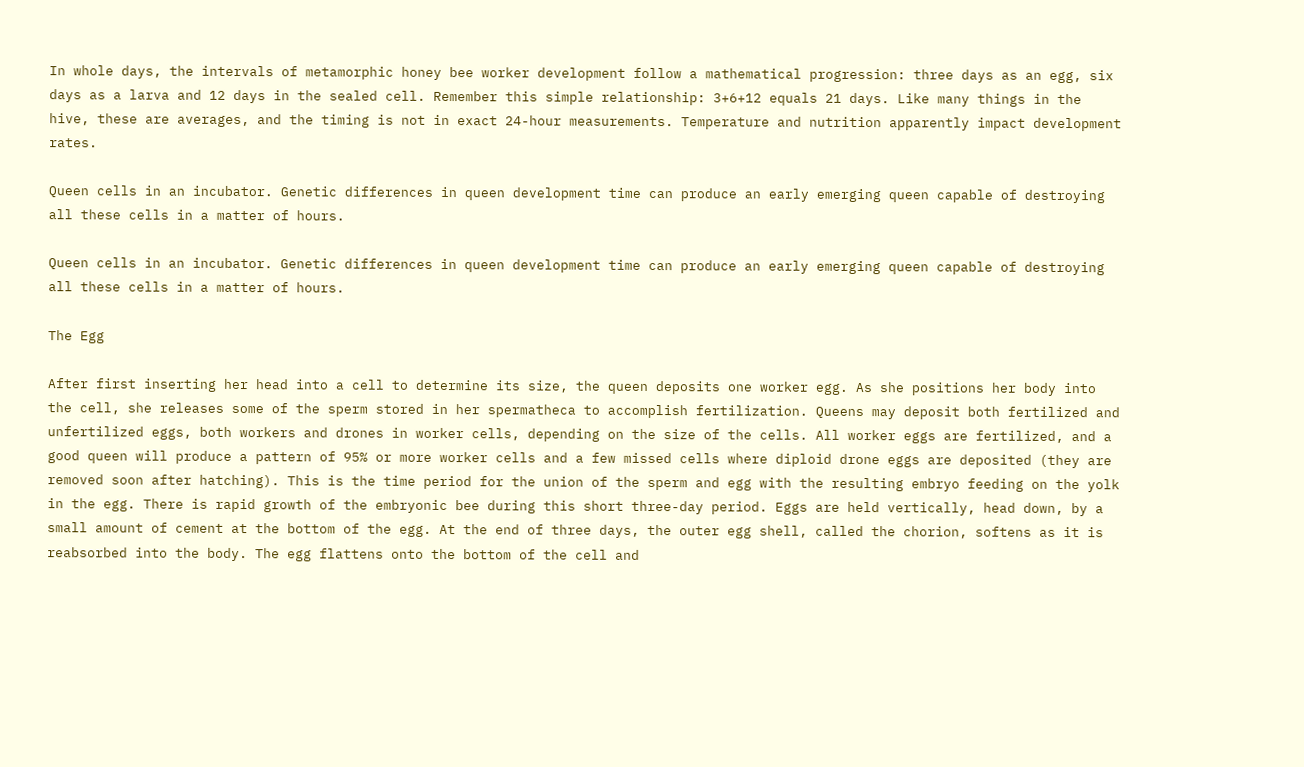In whole days, the intervals of metamorphic honey bee worker development follow a mathematical progression: three days as an egg, six days as a larva and 12 days in the sealed cell. Remember this simple relationship: 3+6+12 equals 21 days. Like many things in the hive, these are averages, and the timing is not in exact 24-hour measurements. Temperature and nutrition apparently impact development rates.

Queen cells in an incubator. Genetic differences in queen development time can produce an early emerging queen capable of destroying all these cells in a matter of hours.

Queen cells in an incubator. Genetic differences in queen development time can produce an early emerging queen capable of destroying all these cells in a matter of hours.

The Egg

After first inserting her head into a cell to determine its size, the queen deposits one worker egg. As she positions her body into the cell, she releases some of the sperm stored in her spermatheca to accomplish fertilization. Queens may deposit both fertilized and unfertilized eggs, both workers and drones in worker cells, depending on the size of the cells. All worker eggs are fertilized, and a good queen will produce a pattern of 95% or more worker cells and a few missed cells where diploid drone eggs are deposited (they are removed soon after hatching). This is the time period for the union of the sperm and egg with the resulting embryo feeding on the yolk in the egg. There is rapid growth of the embryonic bee during this short three-day period. Eggs are held vertically, head down, by a small amount of cement at the bottom of the egg. At the end of three days, the outer egg shell, called the chorion, softens as it is reabsorbed into the body. The egg flattens onto the bottom of the cell and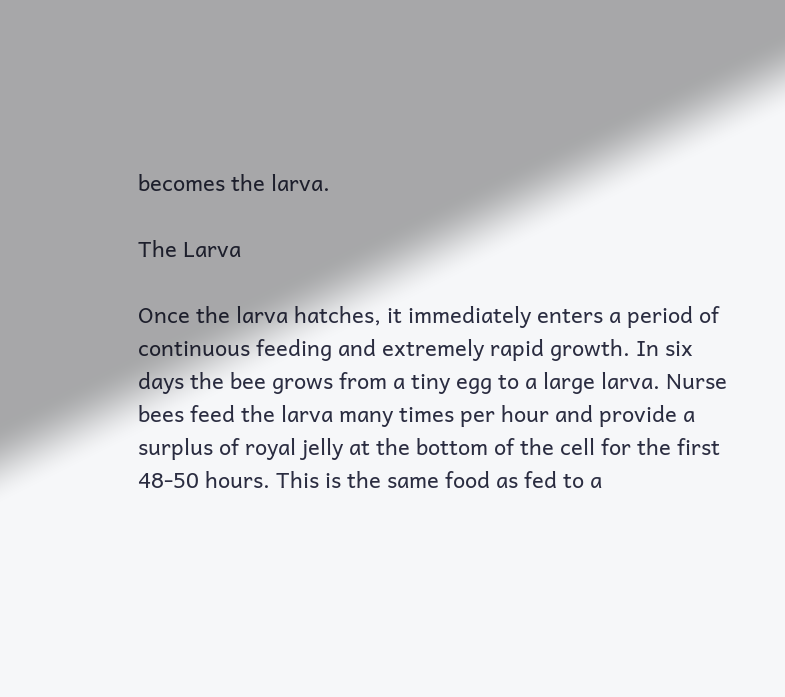becomes the larva.

The Larva

Once the larva hatches, it immediately enters a period of continuous feeding and extremely rapid growth. In six days the bee grows from a tiny egg to a large larva. Nurse bees feed the larva many times per hour and provide a surplus of royal jelly at the bottom of the cell for the first 48-50 hours. This is the same food as fed to a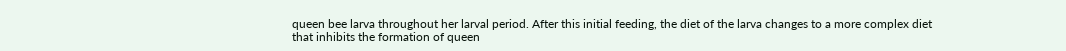queen bee larva throughout her larval period. After this initial feeding, the diet of the larva changes to a more complex diet that inhibits the formation of queen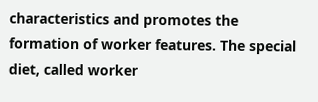characteristics and promotes the formation of worker features. The special diet, called worker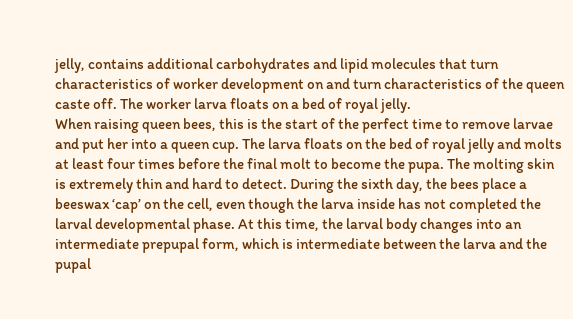jelly, contains additional carbohydrates and lipid molecules that turn characteristics of worker development on and turn characteristics of the queen caste off. The worker larva floats on a bed of royal jelly.
When raising queen bees, this is the start of the perfect time to remove larvae and put her into a queen cup. The larva floats on the bed of royal jelly and molts at least four times before the final molt to become the pupa. The molting skin is extremely thin and hard to detect. During the sixth day, the bees place a beeswax ‘cap’ on the cell, even though the larva inside has not completed the larval developmental phase. At this time, the larval body changes into an intermediate prepupal form, which is intermediate between the larva and the pupal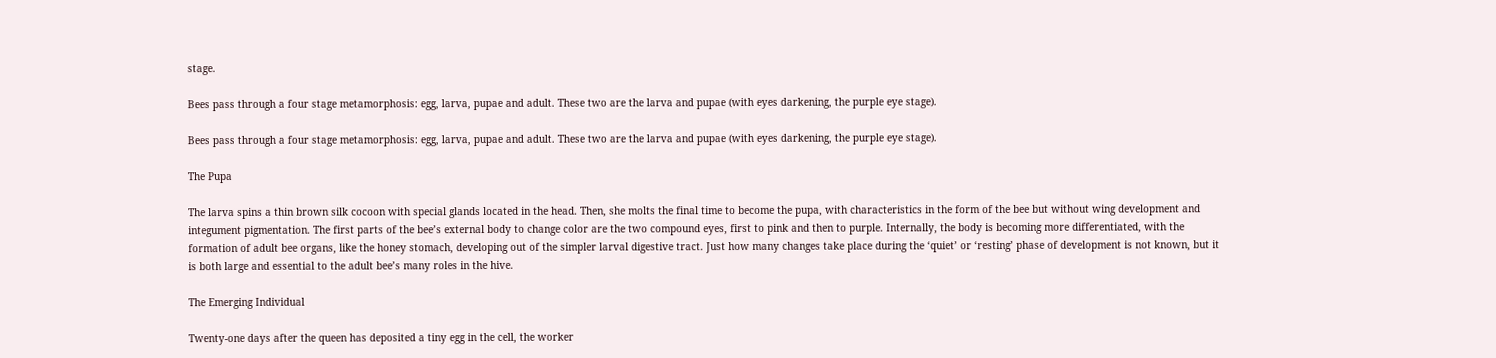stage.

Bees pass through a four stage metamorphosis: egg, larva, pupae and adult. These two are the larva and pupae (with eyes darkening, the purple eye stage).

Bees pass through a four stage metamorphosis: egg, larva, pupae and adult. These two are the larva and pupae (with eyes darkening, the purple eye stage).

The Pupa

The larva spins a thin brown silk cocoon with special glands located in the head. Then, she molts the final time to become the pupa, with characteristics in the form of the bee but without wing development and integument pigmentation. The first parts of the bee’s external body to change color are the two compound eyes, first to pink and then to purple. Internally, the body is becoming more differentiated, with the formation of adult bee organs, like the honey stomach, developing out of the simpler larval digestive tract. Just how many changes take place during the ‘quiet’ or ‘resting’ phase of development is not known, but it is both large and essential to the adult bee’s many roles in the hive.

The Emerging Individual

Twenty-one days after the queen has deposited a tiny egg in the cell, the worker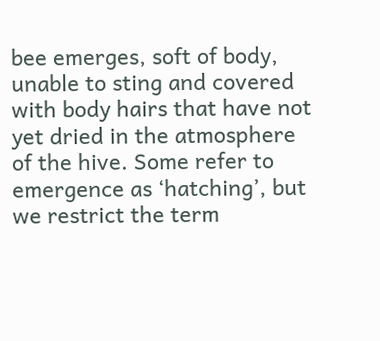bee emerges, soft of body, unable to sting and covered with body hairs that have not yet dried in the atmosphere of the hive. Some refer to emergence as ‘hatching’, but we restrict the term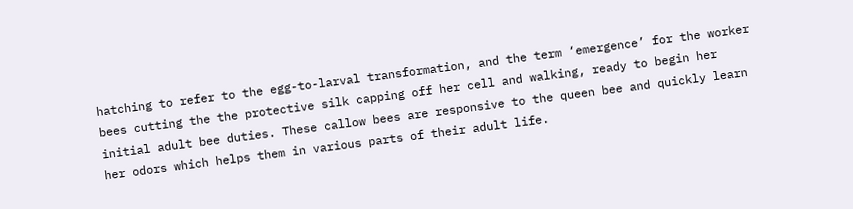hatching to refer to the egg-to-larval transformation, and the term ‘emergence’ for the worker bees cutting the the protective silk capping off her cell and walking, ready to begin her initial adult bee duties. These callow bees are responsive to the queen bee and quickly learn her odors which helps them in various parts of their adult life.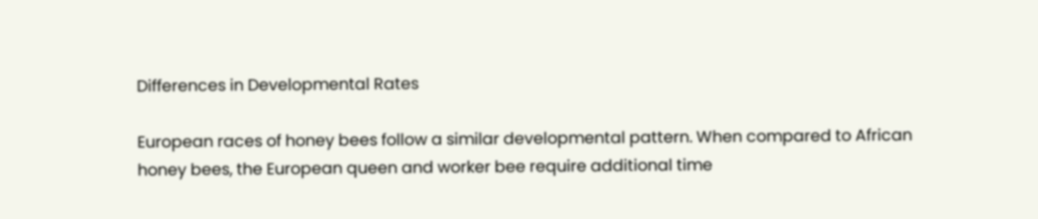Differences in Developmental Rates

European races of honey bees follow a similar developmental pattern. When compared to African honey bees, the European queen and worker bee require additional time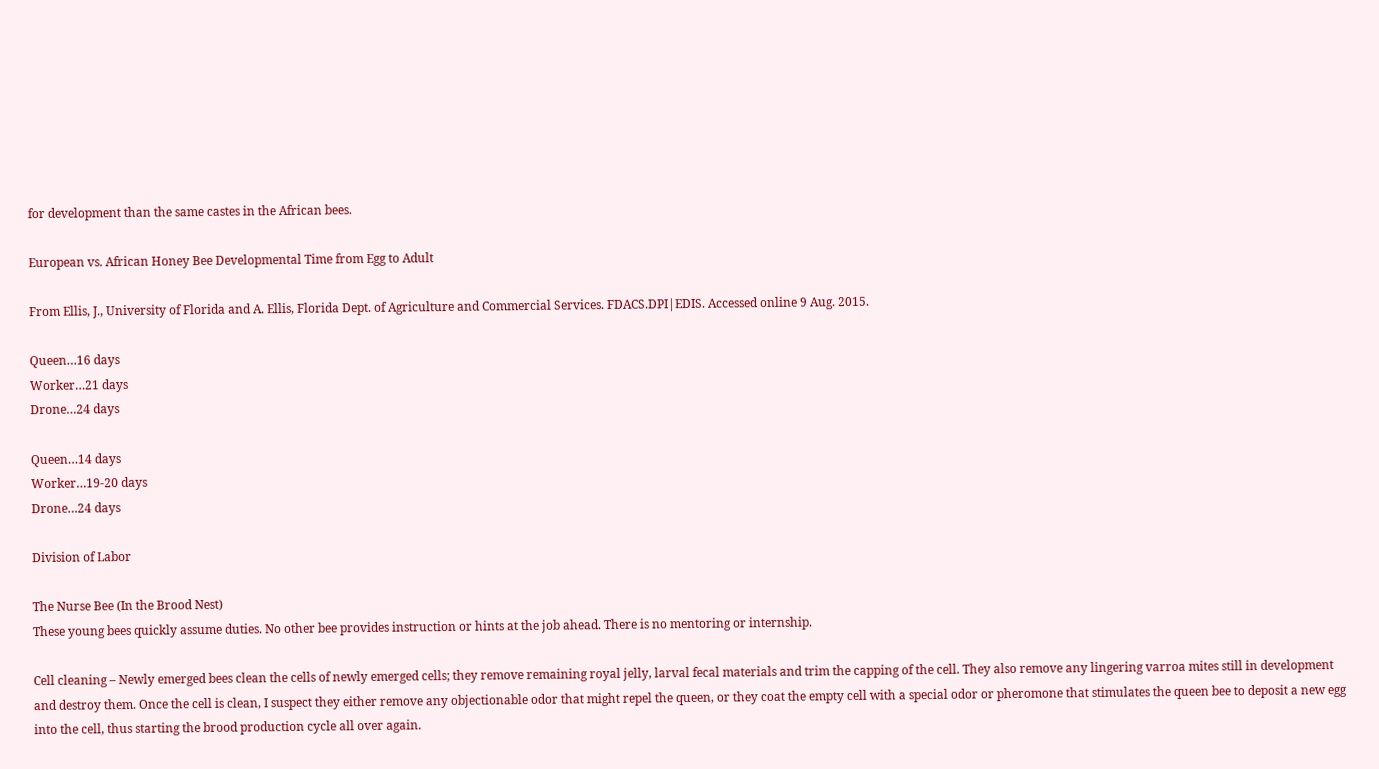for development than the same castes in the African bees.

European vs. African Honey Bee Developmental Time from Egg to Adult

From Ellis, J., University of Florida and A. Ellis, Florida Dept. of Agriculture and Commercial Services. FDACS.DPI|EDIS. Accessed online 9 Aug. 2015.

Queen…16 days
Worker…21 days
Drone…24 days

Queen…14 days
Worker…19-20 days
Drone…24 days

Division of Labor

The Nurse Bee (In the Brood Nest)
These young bees quickly assume duties. No other bee provides instruction or hints at the job ahead. There is no mentoring or internship.

Cell cleaning – Newly emerged bees clean the cells of newly emerged cells; they remove remaining royal jelly, larval fecal materials and trim the capping of the cell. They also remove any lingering varroa mites still in development and destroy them. Once the cell is clean, I suspect they either remove any objectionable odor that might repel the queen, or they coat the empty cell with a special odor or pheromone that stimulates the queen bee to deposit a new egg into the cell, thus starting the brood production cycle all over again.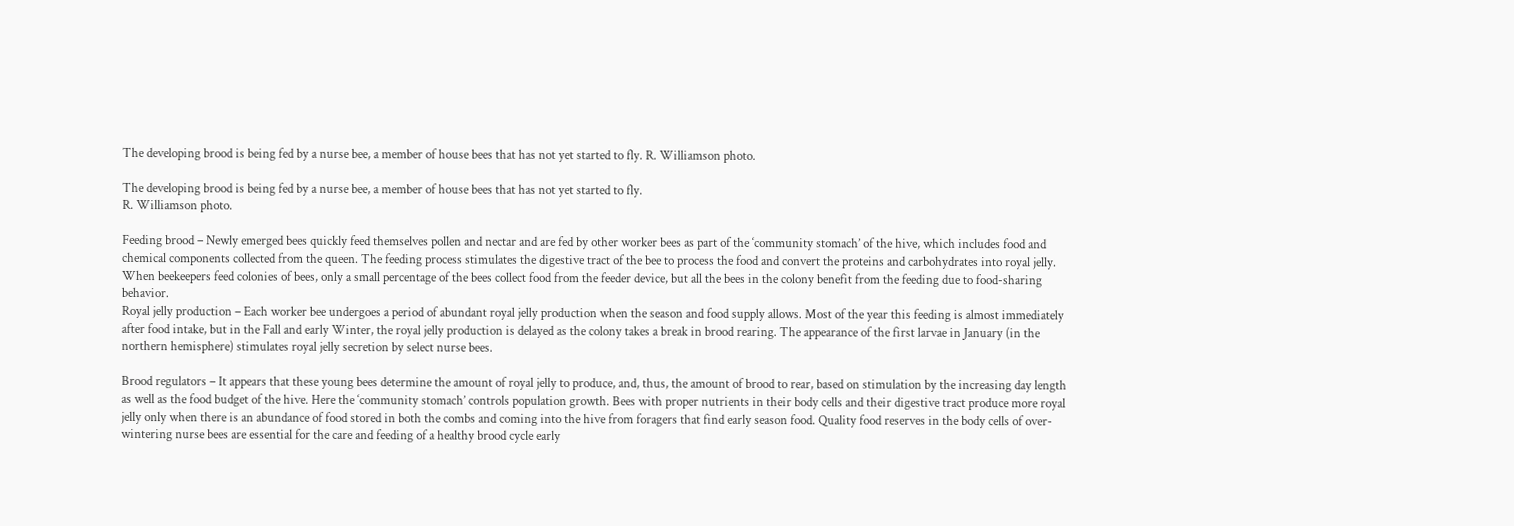The developing brood is being fed by a nurse bee, a member of house bees that has not yet started to fly. R. Williamson photo.

The developing brood is being fed by a nurse bee, a member of house bees that has not yet started to fly.
R. Williamson photo.

Feeding brood – Newly emerged bees quickly feed themselves pollen and nectar and are fed by other worker bees as part of the ‘community stomach’ of the hive, which includes food and chemical components collected from the queen. The feeding process stimulates the digestive tract of the bee to process the food and convert the proteins and carbohydrates into royal jelly. When beekeepers feed colonies of bees, only a small percentage of the bees collect food from the feeder device, but all the bees in the colony benefit from the feeding due to food-sharing behavior.
Royal jelly production – Each worker bee undergoes a period of abundant royal jelly production when the season and food supply allows. Most of the year this feeding is almost immediately after food intake, but in the Fall and early Winter, the royal jelly production is delayed as the colony takes a break in brood rearing. The appearance of the first larvae in January (in the northern hemisphere) stimulates royal jelly secretion by select nurse bees.

Brood regulators – It appears that these young bees determine the amount of royal jelly to produce, and, thus, the amount of brood to rear, based on stimulation by the increasing day length as well as the food budget of the hive. Here the ‘community stomach’ controls population growth. Bees with proper nutrients in their body cells and their digestive tract produce more royal jelly only when there is an abundance of food stored in both the combs and coming into the hive from foragers that find early season food. Quality food reserves in the body cells of over-wintering nurse bees are essential for the care and feeding of a healthy brood cycle early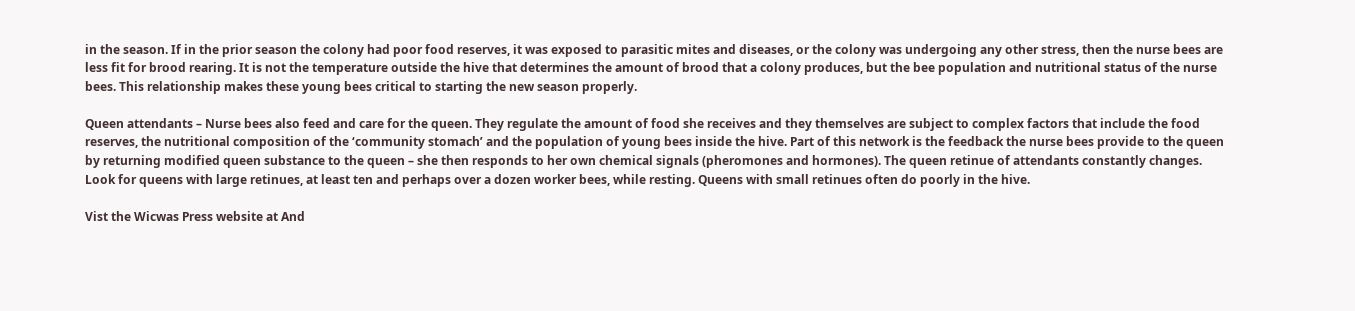in the season. If in the prior season the colony had poor food reserves, it was exposed to parasitic mites and diseases, or the colony was undergoing any other stress, then the nurse bees are less fit for brood rearing. It is not the temperature outside the hive that determines the amount of brood that a colony produces, but the bee population and nutritional status of the nurse bees. This relationship makes these young bees critical to starting the new season properly.

Queen attendants – Nurse bees also feed and care for the queen. They regulate the amount of food she receives and they themselves are subject to complex factors that include the food reserves, the nutritional composition of the ‘community stomach’ and the population of young bees inside the hive. Part of this network is the feedback the nurse bees provide to the queen by returning modified queen substance to the queen – she then responds to her own chemical signals (pheromones and hormones). The queen retinue of attendants constantly changes. Look for queens with large retinues, at least ten and perhaps over a dozen worker bees, while resting. Queens with small retinues often do poorly in the hive.

Vist the Wicwas Press website at And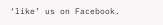‘like’ us on Facebook.